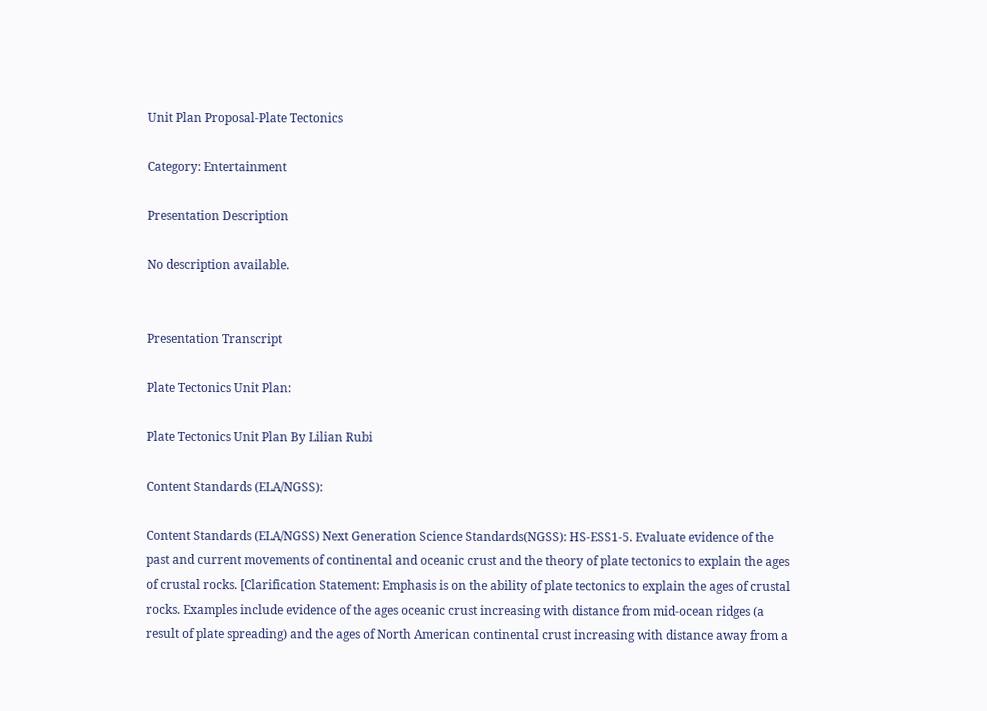Unit Plan Proposal-Plate Tectonics

Category: Entertainment

Presentation Description

No description available.


Presentation Transcript

Plate Tectonics Unit Plan:

Plate Tectonics Unit Plan By Lilian Rubi

Content Standards (ELA/NGSS):

Content Standards (ELA/NGSS) Next Generation Science Standards(NGSS): HS-ESS1-5. Evaluate evidence of the past and current movements of continental and oceanic crust and the theory of plate tectonics to explain the ages of crustal rocks. [Clarification Statement: Emphasis is on the ability of plate tectonics to explain the ages of crustal rocks. Examples include evidence of the ages oceanic crust increasing with distance from mid-ocean ridges (a result of plate spreading) and the ages of North American continental crust increasing with distance away from a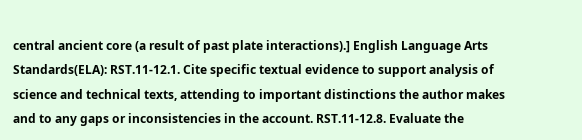central ancient core (a result of past plate interactions).] English Language Arts Standards(ELA): RST.11-12.1. Cite specific textual evidence to support analysis of science and technical texts, attending to important distinctions the author makes and to any gaps or inconsistencies in the account. RST.11-12.8. Evaluate the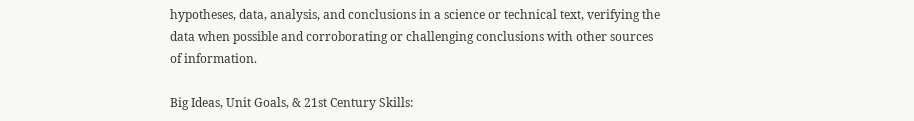hypotheses, data, analysis, and conclusions in a science or technical text, verifying the data when possible and corroborating or challenging conclusions with other sources of information.

Big Ideas, Unit Goals, & 21st Century Skills: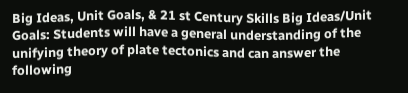Big Ideas, Unit Goals, & 21 st Century Skills Big Ideas/Unit Goals: Students will have a general understanding of the unifying theory of plate tectonics and can answer the following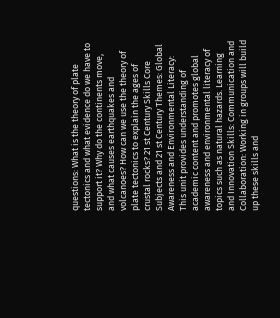questions: What is the theory of plate tectonics and what evidence do we have to support it? Why do the continents move, and what causes earthquakes and volcanoes? How can we use the theory of plate tectonics to explain the ages of crustal rocks? 21 st Century Skills Core Subjects and 21 st Century Themes: Global Awareness and Environmental Literacy: This unit provides understanding of academic content and promotes global awareness and environmental literacy of topics such as natural hazards. Learning and Innovation Skills: Communication and Collaboration: Working in groups will build up these skills and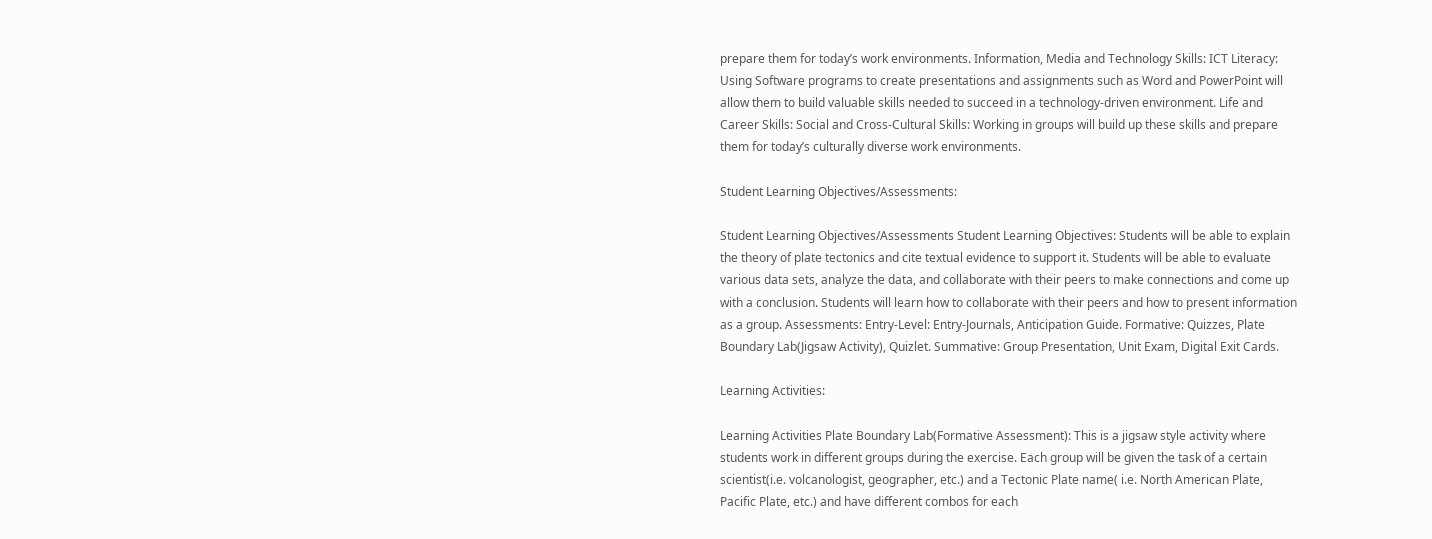prepare them for today’s work environments. Information, Media and Technology Skills: ICT Literacy: Using Software programs to create presentations and assignments such as Word and PowerPoint will allow them to build valuable skills needed to succeed in a technology-driven environment. Life and Career Skills: Social and Cross-Cultural Skills: Working in groups will build up these skills and prepare them for today’s culturally diverse work environments.

Student Learning Objectives/Assessments:

Student Learning Objectives/Assessments Student Learning Objectives: Students will be able to explain the theory of plate tectonics and cite textual evidence to support it. Students will be able to evaluate various data sets, analyze the data, and collaborate with their peers to make connections and come up with a conclusion. Students will learn how to collaborate with their peers and how to present information as a group. Assessments: Entry-Level: Entry-Journals, Anticipation Guide. Formative: Quizzes, Plate Boundary Lab(Jigsaw Activity), Quizlet. Summative: Group Presentation, Unit Exam, Digital Exit Cards.

Learning Activities:

Learning Activities Plate Boundary Lab(Formative Assessment): This is a jigsaw style activity where students work in different groups during the exercise. Each group will be given the task of a certain scientist(i.e. volcanologist, geographer, etc.) and a Tectonic Plate name( i.e. North American Plate, Pacific Plate, etc.) and have different combos for each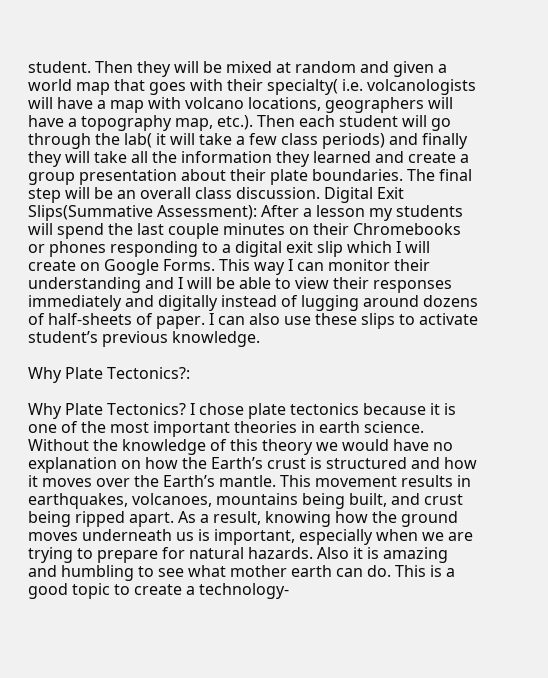student. Then they will be mixed at random and given a world map that goes with their specialty( i.e. volcanologists will have a map with volcano locations, geographers will have a topography map, etc.). Then each student will go through the lab( it will take a few class periods) and finally they will take all the information they learned and create a group presentation about their plate boundaries. The final step will be an overall class discussion. Digital Exit Slips(Summative Assessment): After a lesson my students will spend the last couple minutes on their Chromebooks or phones responding to a digital exit slip which I will create on Google Forms. This way I can monitor their understanding and I will be able to view their responses immediately and digitally instead of lugging around dozens of half-sheets of paper. I can also use these slips to activate student’s previous knowledge.

Why Plate Tectonics?:

Why Plate Tectonics? I chose plate tectonics because it is one of the most important theories in earth science. Without the knowledge of this theory we would have no explanation on how the Earth’s crust is structured and how it moves over the Earth’s mantle. This movement results in earthquakes, volcanoes, mountains being built, and crust being ripped apart. As a result, knowing how the ground moves underneath us is important, especially when we are trying to prepare for natural hazards. Also it is amazing and humbling to see what mother earth can do. This is a good topic to create a technology-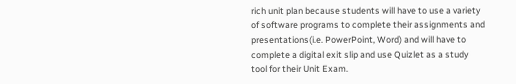rich unit plan because students will have to use a variety of software programs to complete their assignments and presentations(i.e. PowerPoint, Word) and will have to complete a digital exit slip and use Quizlet as a study tool for their Unit Exam.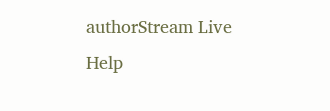authorStream Live Help